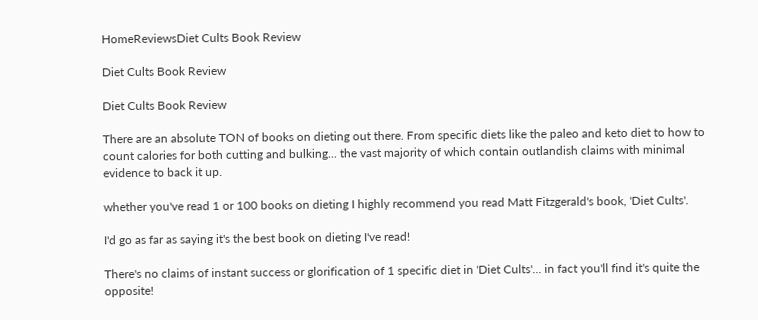HomeReviewsDiet Cults Book Review

Diet Cults Book Review

Diet Cults Book Review

There are an absolute TON of books on dieting out there. From specific diets like the paleo and keto diet to how to count calories for both cutting and bulking... the vast majority of which contain outlandish claims with minimal evidence to back it up.

whether you've read 1 or 100 books on dieting I highly recommend you read Matt Fitzgerald's book, 'Diet Cults'.

I'd go as far as saying it's the best book on dieting I've read!

There's no claims of instant success or glorification of 1 specific diet in 'Diet Cults'... in fact you'll find it's quite the opposite!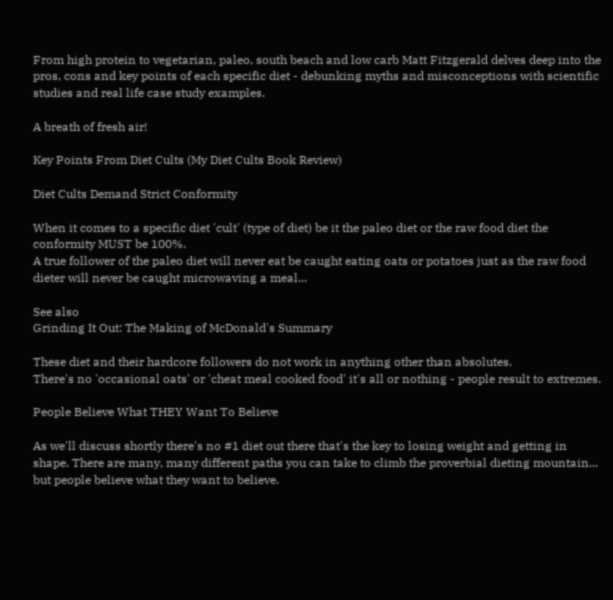From high protein to vegetarian, paleo, south beach and low carb Matt Fitzgerald delves deep into the pros, cons and key points of each specific diet - debunking myths and misconceptions with scientific studies and real life case study examples.

A breath of fresh air!

Key Points From Diet Cults (My Diet Cults Book Review)

Diet Cults Demand Strict Conformity

When it comes to a specific diet 'cult' (type of diet) be it the paleo diet or the raw food diet the conformity MUST be 100%.
A true follower of the paleo diet will never eat be caught eating oats or potatoes just as the raw food dieter will never be caught microwaving a meal...

See also
Grinding It Out: The Making of McDonald's Summary

These diet and their hardcore followers do not work in anything other than absolutes.
There's no 'occasional oats' or 'cheat meal cooked food' it's all or nothing - people result to extremes.

People Believe What THEY Want To Believe

As we'll discuss shortly there's no #1 diet out there that's the key to losing weight and getting in shape. There are many, many different paths you can take to climb the proverbial dieting mountain... but people believe what they want to believe.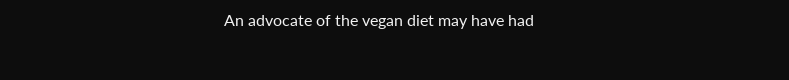An advocate of the vegan diet may have had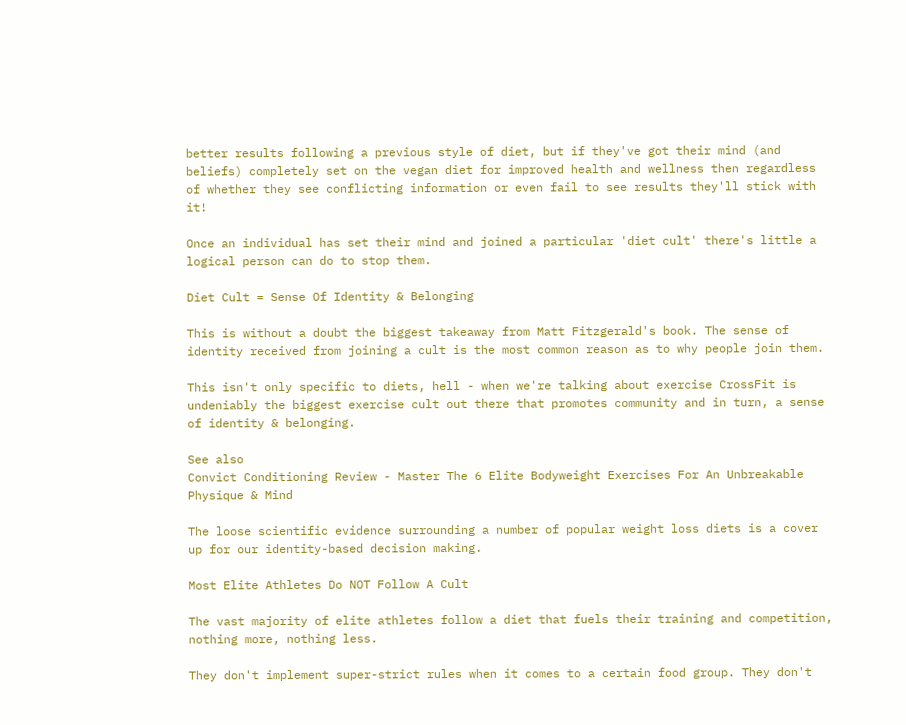better results following a previous style of diet, but if they've got their mind (and beliefs) completely set on the vegan diet for improved health and wellness then regardless of whether they see conflicting information or even fail to see results they'll stick with it!

Once an individual has set their mind and joined a particular 'diet cult' there's little a logical person can do to stop them.

Diet Cult = Sense Of Identity & Belonging

This is without a doubt the biggest takeaway from Matt Fitzgerald's book. The sense of identity received from joining a cult is the most common reason as to why people join them.

This isn't only specific to diets, hell - when we're talking about exercise CrossFit is undeniably the biggest exercise cult out there that promotes community and in turn, a sense of identity & belonging.

See also
Convict Conditioning Review - Master The 6 Elite Bodyweight Exercises For An Unbreakable Physique & Mind

The loose scientific evidence surrounding a number of popular weight loss diets is a cover up for our identity-based decision making.

Most Elite Athletes Do NOT Follow A Cult

The vast majority of elite athletes follow a diet that fuels their training and competition, nothing more, nothing less.

They don't implement super-strict rules when it comes to a certain food group. They don't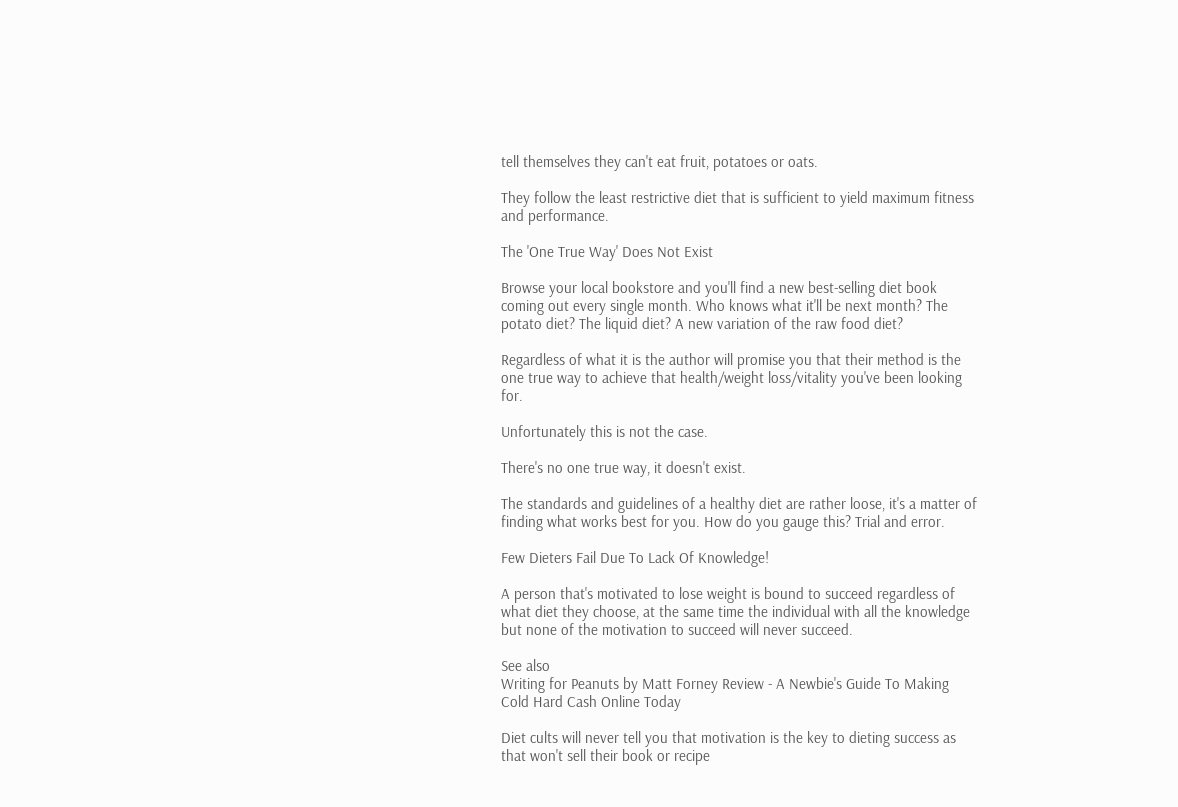tell themselves they can't eat fruit, potatoes or oats.

They follow the least restrictive diet that is sufficient to yield maximum fitness and performance.

The 'One True Way' Does Not Exist

Browse your local bookstore and you'll find a new best-selling diet book coming out every single month. Who knows what it'll be next month? The potato diet? The liquid diet? A new variation of the raw food diet?

Regardless of what it is the author will promise you that their method is the one true way to achieve that health/weight loss/vitality you've been looking for.

Unfortunately this is not the case.

There's no one true way, it doesn't exist.

The standards and guidelines of a healthy diet are rather loose, it's a matter of finding what works best for you. How do you gauge this? Trial and error.

Few Dieters Fail Due To Lack Of Knowledge!

A person that's motivated to lose weight is bound to succeed regardless of what diet they choose, at the same time the individual with all the knowledge but none of the motivation to succeed will never succeed.

See also
Writing for Peanuts by Matt Forney Review - A Newbie's Guide To Making Cold Hard Cash Online Today

Diet cults will never tell you that motivation is the key to dieting success as that won't sell their book or recipe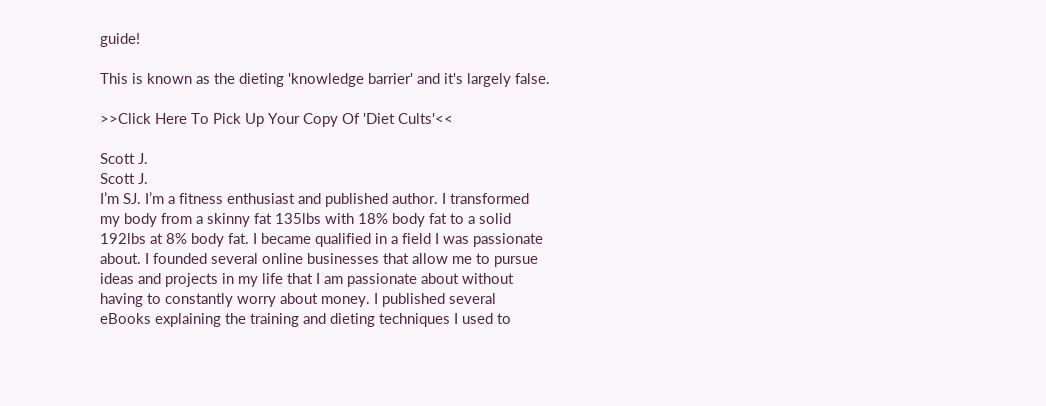guide!

This is known as the dieting 'knowledge barrier' and it's largely false.

>>Click Here To Pick Up Your Copy Of 'Diet Cults'<<

Scott J.
Scott J.
I’m SJ. I’m a fitness enthusiast and published author. I transformed my body from a skinny fat 135lbs with 18% body fat to a solid 192lbs at 8% body fat. I became qualified in a field I was passionate about. I founded several online businesses that allow me to pursue ideas and projects in my life that I am passionate about without having to constantly worry about money. I published several eBooks explaining the training and dieting techniques I used to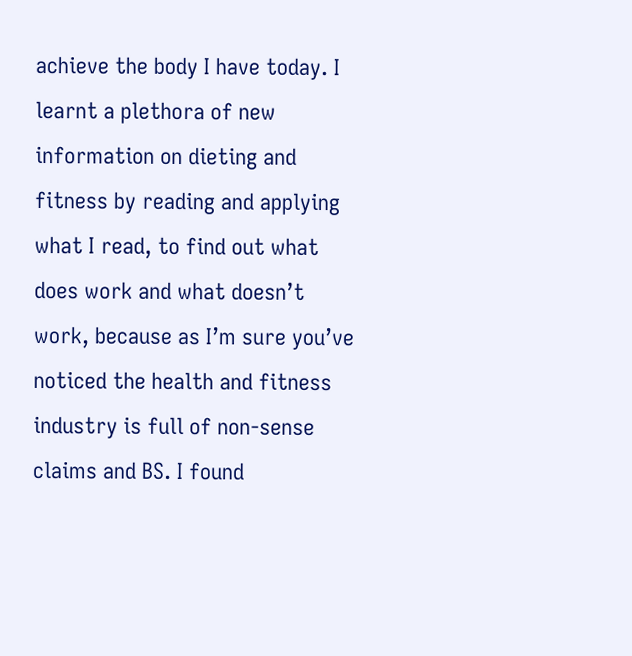achieve the body I have today. I learnt a plethora of new information on dieting and fitness by reading and applying what I read, to find out what does work and what doesn’t work, because as I’m sure you’ve noticed the health and fitness industry is full of non-sense claims and BS. I found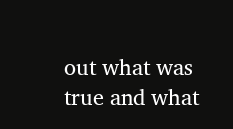out what was true and what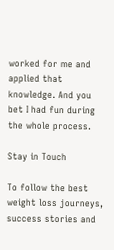worked for me and applied that knowledge. And you bet I had fun during the whole process.

Stay in Touch

To follow the best weight loss journeys, success stories and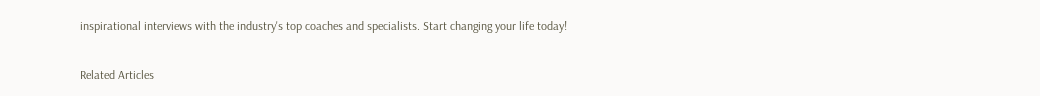inspirational interviews with the industry's top coaches and specialists. Start changing your life today!

Related Articles